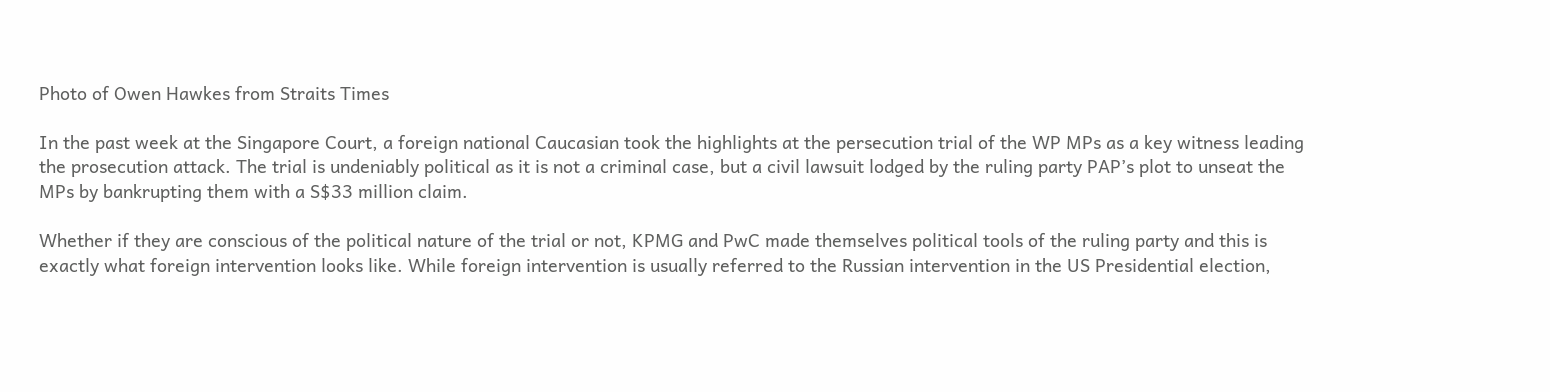Photo of Owen Hawkes from Straits Times

In the past week at the Singapore Court, a foreign national Caucasian took the highlights at the persecution trial of the WP MPs as a key witness leading the prosecution attack. The trial is undeniably political as it is not a criminal case, but a civil lawsuit lodged by the ruling party PAP’s plot to unseat the MPs by bankrupting them with a S$33 million claim.

Whether if they are conscious of the political nature of the trial or not, KPMG and PwC made themselves political tools of the ruling party and this is exactly what foreign intervention looks like. While foreign intervention is usually referred to the Russian intervention in the US Presidential election,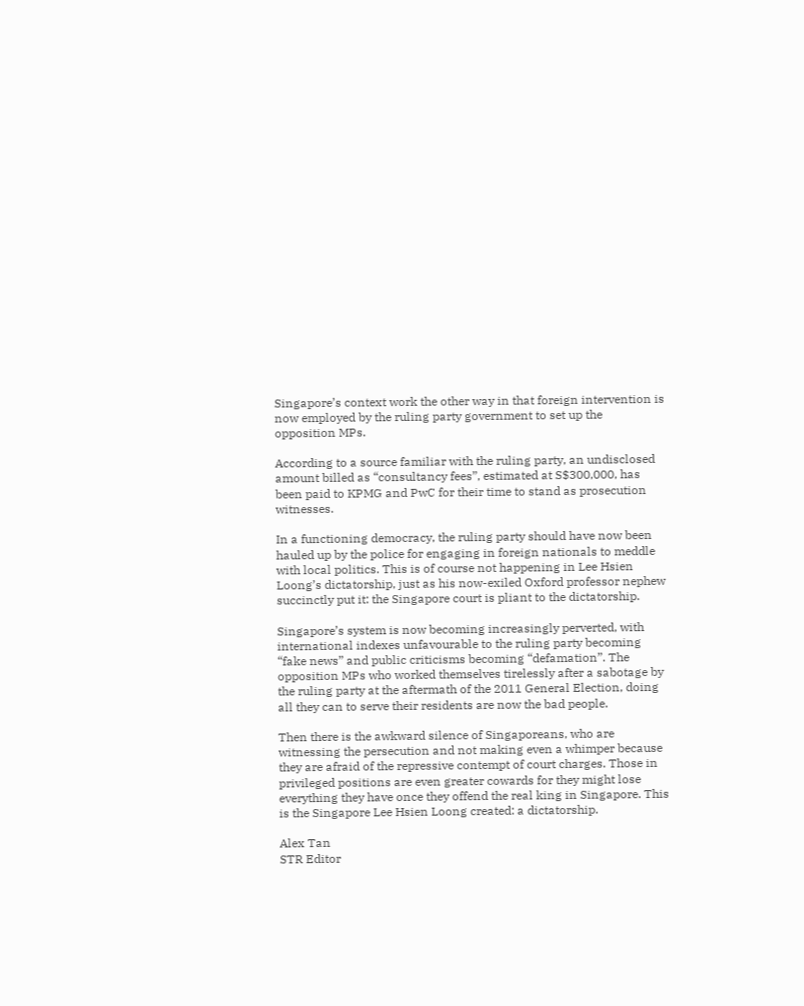Singapore’s context work the other way in that foreign intervention is now employed by the ruling party government to set up the opposition MPs.

According to a source familiar with the ruling party, an undisclosed amount billed as “consultancy fees”, estimated at S$300,000, has been paid to KPMG and PwC for their time to stand as prosecution witnesses.

In a functioning democracy, the ruling party should have now been hauled up by the police for engaging in foreign nationals to meddle with local politics. This is of course not happening in Lee Hsien Loong’s dictatorship, just as his now-exiled Oxford professor nephew succinctly put it: the Singapore court is pliant to the dictatorship.

Singapore’s system is now becoming increasingly perverted, with international indexes unfavourable to the ruling party becoming “fake news” and public criticisms becoming “defamation”. The opposition MPs who worked themselves tirelessly after a sabotage by the ruling party at the aftermath of the 2011 General Election, doing all they can to serve their residents are now the bad people.

Then there is the awkward silence of Singaporeans, who are witnessing the persecution and not making even a whimper because they are afraid of the repressive contempt of court charges. Those in privileged positions are even greater cowards for they might lose everything they have once they offend the real king in Singapore. This is the Singapore Lee Hsien Loong created: a dictatorship.

Alex Tan
STR Editor